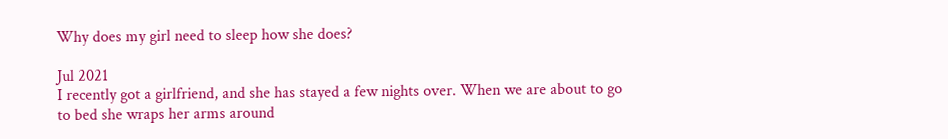Why does my girl need to sleep how she does?

Jul 2021
I recently got a girlfriend, and she has stayed a few nights over. When we are about to go to bed she wraps her arms around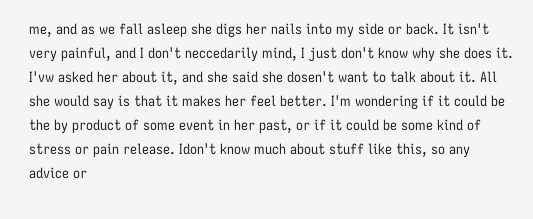me, and as we fall asleep she digs her nails into my side or back. It isn't very painful, and I don't neccedarily mind, I just don't know why she does it. I'vw asked her about it, and she said she dosen't want to talk about it. All she would say is that it makes her feel better. I'm wondering if it could be the by product of some event in her past, or if it could be some kind of stress or pain release. Idon't know much about stuff like this, so any advice or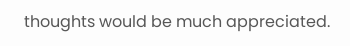thoughts would be much appreciated.